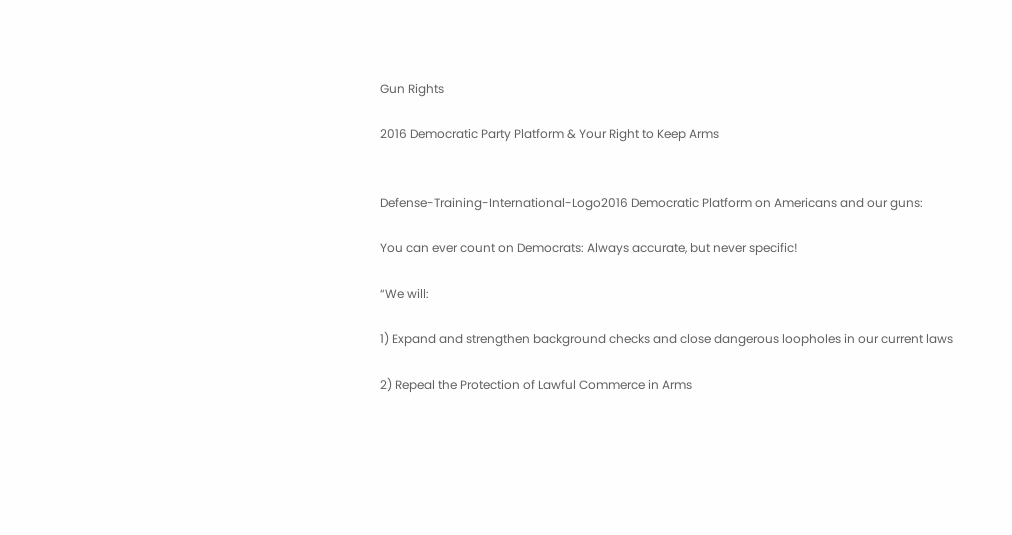Gun Rights

2016 Democratic Party Platform & Your Right to Keep Arms


Defense-Training-International-Logo2016 Democratic Platform on Americans and our guns:

You can ever count on Democrats: Always accurate, but never specific!

“We will:

1) Expand and strengthen background checks and close dangerous loopholes in our current laws

2) Repeal the Protection of Lawful Commerce in Arms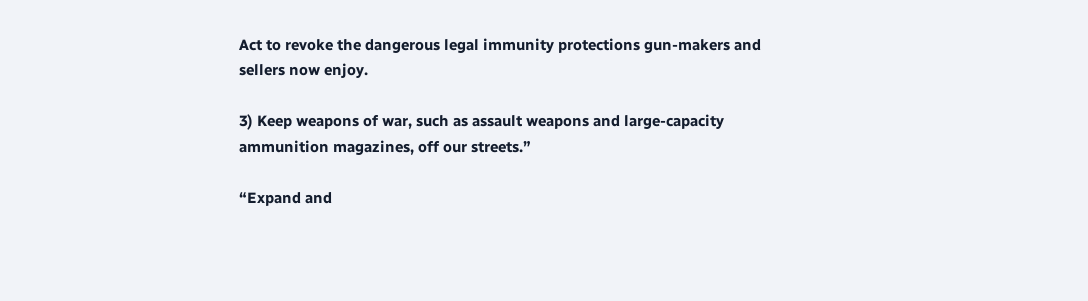Act to revoke the dangerous legal immunity protections gun-makers and sellers now enjoy.

3) Keep weapons of war, such as assault weapons and large-capacity ammunition magazines, off our streets.”

“Expand and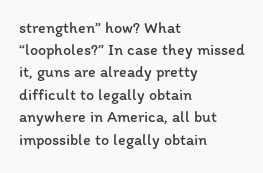strengthen” how? What “loopholes?” In case they missed it, guns are already pretty difficult to legally obtain anywhere in America, all but impossible to legally obtain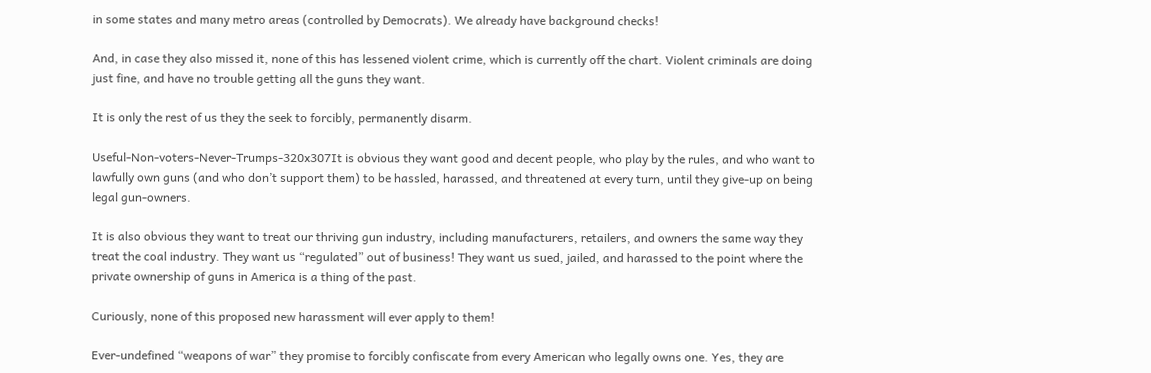in some states and many metro areas (controlled by Democrats). We already have background checks!

And, in case they also missed it, none of this has lessened violent crime, which is currently off the chart. Violent criminals are doing just fine, and have no trouble getting all the guns they want.

It is only the rest of us they the seek to forcibly, permanently disarm.

Useful-Non-voters-Never-Trumps-320x307It is obvious they want good and decent people, who play by the rules, and who want to lawfully own guns (and who don’t support them) to be hassled, harassed, and threatened at every turn, until they give-up on being legal gun-owners.

It is also obvious they want to treat our thriving gun industry, including manufacturers, retailers, and owners the same way they treat the coal industry. They want us “regulated” out of business! They want us sued, jailed, and harassed to the point where the private ownership of guns in America is a thing of the past.

Curiously, none of this proposed new harassment will ever apply to them!

Ever-undefined “weapons of war” they promise to forcibly confiscate from every American who legally owns one. Yes, they are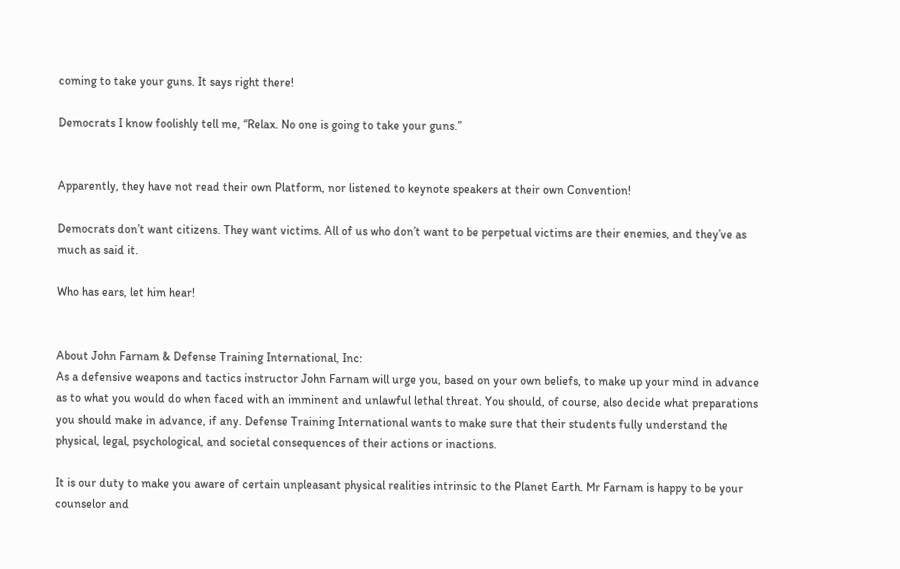coming to take your guns. It says right there!

Democrats I know foolishly tell me, “Relax. No one is going to take your guns.”


Apparently, they have not read their own Platform, nor listened to keynote speakers at their own Convention!

Democrats don’t want citizens. They want victims. All of us who don’t want to be perpetual victims are their enemies, and they’ve as much as said it.

Who has ears, let him hear!


About John Farnam & Defense Training International, Inc:
As a defensive weapons and tactics instructor John Farnam will urge you, based on your own beliefs, to make up your mind in advance as to what you would do when faced with an imminent and unlawful lethal threat. You should, of course, also decide what preparations you should make in advance, if any. Defense Training International wants to make sure that their students fully understand the physical, legal, psychological, and societal consequences of their actions or inactions.

It is our duty to make you aware of certain unpleasant physical realities intrinsic to the Planet Earth. Mr Farnam is happy to be your counselor and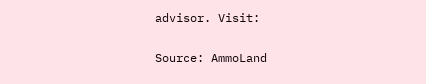advisor. Visit:

Source: AmmoLand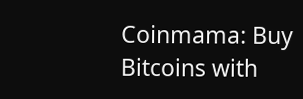Coinmama: Buy Bitcoins with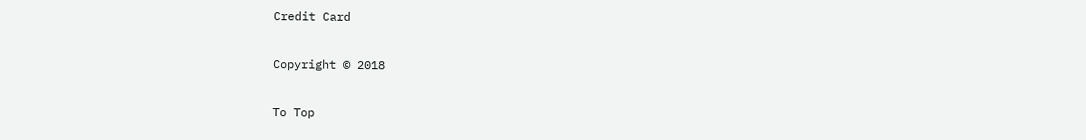Credit Card

Copyright © 2018

To Top